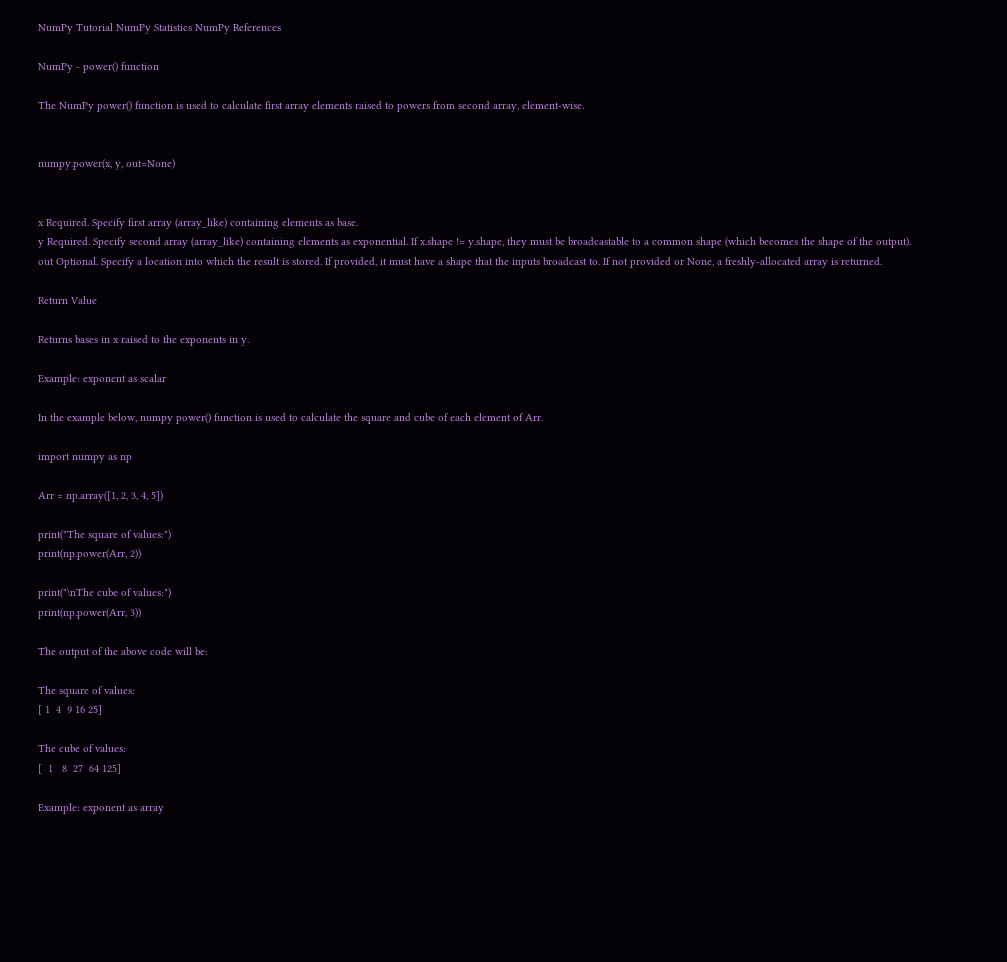NumPy Tutorial NumPy Statistics NumPy References

NumPy - power() function

The NumPy power() function is used to calculate first array elements raised to powers from second array, element-wise.


numpy.power(x, y, out=None)


x Required. Specify first array (array_like) containing elements as base.
y Required. Specify second array (array_like) containing elements as exponential. If x.shape != y.shape, they must be broadcastable to a common shape (which becomes the shape of the output).
out Optional. Specify a location into which the result is stored. If provided, it must have a shape that the inputs broadcast to. If not provided or None, a freshly-allocated array is returned.

Return Value

Returns bases in x raised to the exponents in y.

Example: exponent as scalar

In the example below, numpy power() function is used to calculate the square and cube of each element of Arr.

import numpy as np

Arr = np.array([1, 2, 3, 4, 5])

print("The square of values:")
print(np.power(Arr, 2))

print("\nThe cube of values:")
print(np.power(Arr, 3))

The output of the above code will be:

The square of values:
[ 1  4  9 16 25]

The cube of values:
[  1   8  27  64 125]

Example: exponent as array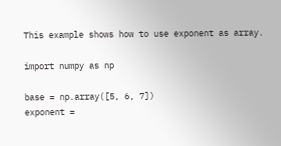This example shows how to use exponent as array.

import numpy as np

base = np.array([5, 6, 7])
exponent =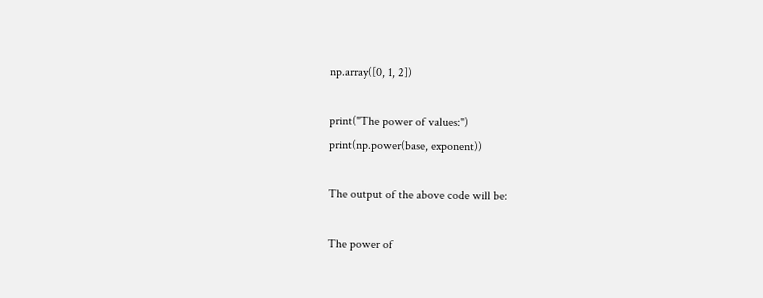np.array([0, 1, 2])

print("The power of values:")
print(np.power(base, exponent))

The output of the above code will be:

The power of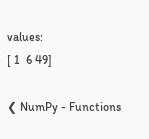values:
[ 1  6 49]

❮ NumPy - Functions